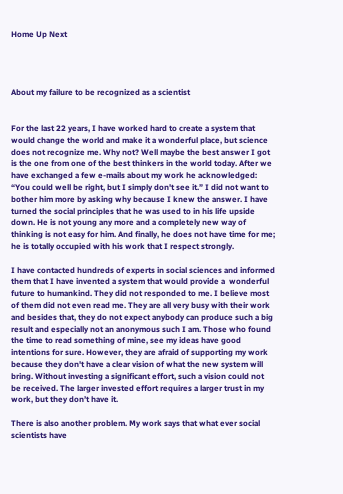Home Up Next




About my failure to be recognized as a scientist


For the last 22 years, I have worked hard to create a system that would change the world and make it a wonderful place, but science does not recognize me. Why not? Well maybe the best answer I got is the one from one of the best thinkers in the world today. After we have exchanged a few e-mails about my work he acknowledged: “You could well be right, but I simply don't see it.” I did not want to bother him more by asking why because I knew the answer. I have turned the social principles that he was used to in his life upside down. He is not young any more and a completely new way of thinking is not easy for him. And finally, he does not have time for me; he is totally occupied with his work that I respect strongly.

I have contacted hundreds of experts in social sciences and informed them that I have invented a system that would provide a  wonderful future to humankind. They did not responded to me. I believe most of them did not even read me. They are all very busy with their work and besides that, they do not expect anybody can produce such a big result and especially not an anonymous such I am. Those who found the time to read something of mine, see my ideas have good intentions for sure. However, they are afraid of supporting my work because they don't have a clear vision of what the new system will bring. Without investing a significant effort, such a vision could not be received. The larger invested effort requires a larger trust in my work, but they don’t have it.

There is also another problem. My work says that what ever social scientists have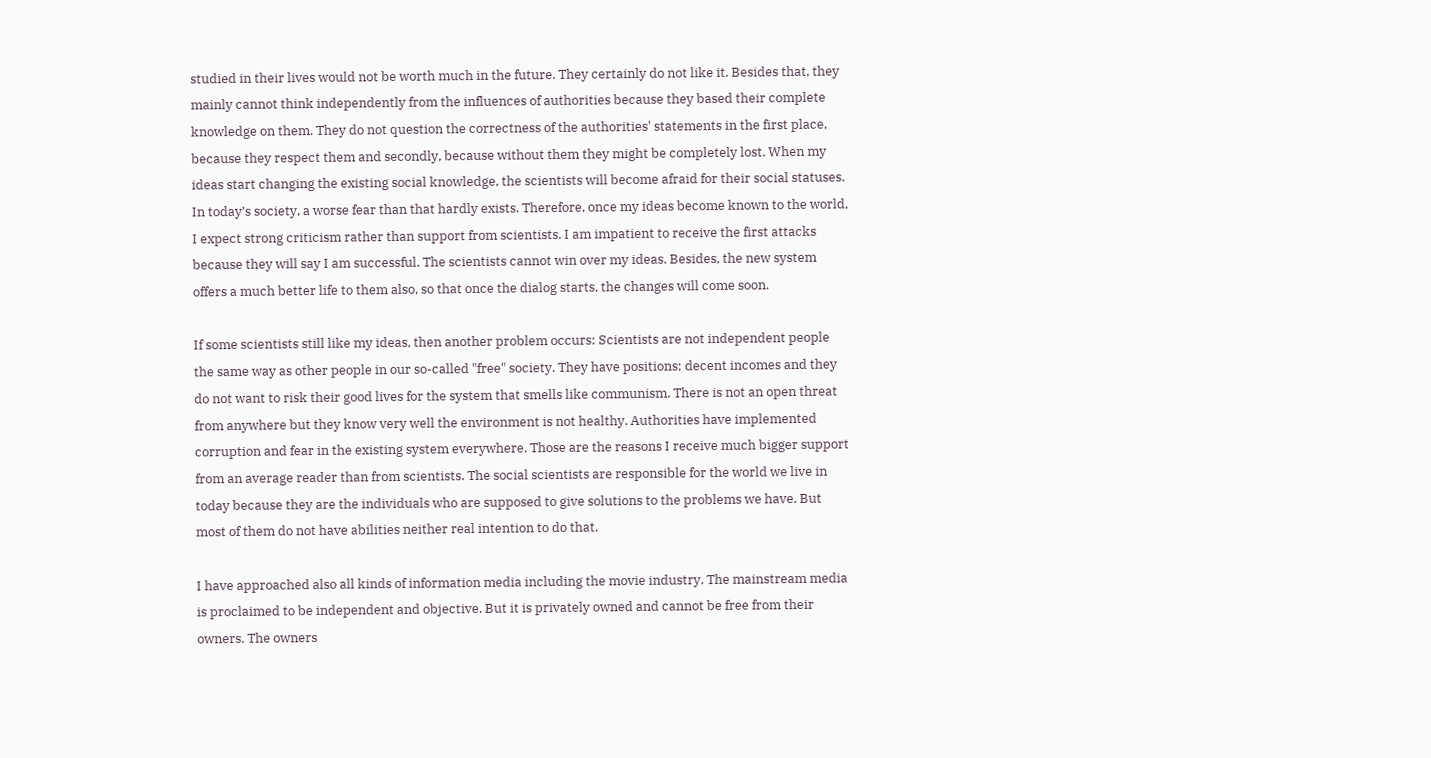studied in their lives would not be worth much in the future. They certainly do not like it. Besides that, they mainly cannot think independently from the influences of authorities because they based their complete knowledge on them. They do not question the correctness of the authorities' statements in the first place, because they respect them and secondly, because without them they might be completely lost. When my ideas start changing the existing social knowledge, the scientists will become afraid for their social statuses. In today’s society, a worse fear than that hardly exists. Therefore, once my ideas become known to the world, I expect strong criticism rather than support from scientists. I am impatient to receive the first attacks because they will say I am successful. The scientists cannot win over my ideas. Besides, the new system offers a much better life to them also, so that once the dialog starts, the changes will come soon.

If some scientists still like my ideas, then another problem occurs: Scientists are not independent people the same way as other people in our so-called "free" society. They have positions; decent incomes and they do not want to risk their good lives for the system that smells like communism. There is not an open threat from anywhere but they know very well the environment is not healthy. Authorities have implemented corruption and fear in the existing system everywhere. Those are the reasons I receive much bigger support from an average reader than from scientists. The social scientists are responsible for the world we live in today because they are the individuals who are supposed to give solutions to the problems we have. But most of them do not have abilities neither real intention to do that.

I have approached also all kinds of information media including the movie industry. The mainstream media is proclaimed to be independent and objective. But it is privately owned and cannot be free from their owners. The owners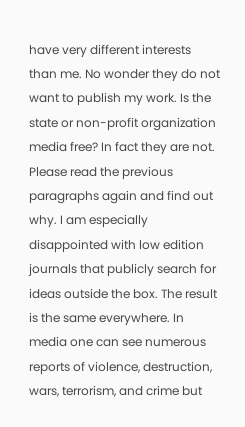have very different interests than me. No wonder they do not want to publish my work. Is the state or non-profit organization media free? In fact they are not. Please read the previous paragraphs again and find out why. I am especially disappointed with low edition journals that publicly search for ideas outside the box. The result is the same everywhere. In media one can see numerous reports of violence, destruction, wars, terrorism, and crime but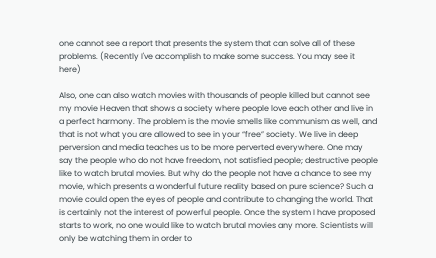one cannot see a report that presents the system that can solve all of these problems. (Recently I've accomplish to make some success. You may see it here)

Also, one can also watch movies with thousands of people killed but cannot see my movie Heaven that shows a society where people love each other and live in a perfect harmony. The problem is the movie smells like communism as well, and that is not what you are allowed to see in your “free” society. We live in deep perversion and media teaches us to be more perverted everywhere. One may say the people who do not have freedom, not satisfied people; destructive people like to watch brutal movies. But why do the people not have a chance to see my movie, which presents a wonderful future reality based on pure science? Such a movie could open the eyes of people and contribute to changing the world. That is certainly not the interest of powerful people. Once the system I have proposed starts to work, no one would like to watch brutal movies any more. Scientists will only be watching them in order to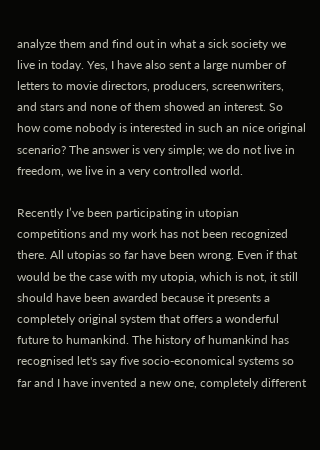analyze them and find out in what a sick society we live in today. Yes, I have also sent a large number of letters to movie directors, producers, screenwriters, and stars and none of them showed an interest. So how come nobody is interested in such an nice original scenario? The answer is very simple; we do not live in freedom, we live in a very controlled world.

Recently I’ve been participating in utopian competitions and my work has not been recognized there. All utopias so far have been wrong. Even if that would be the case with my utopia, which is not, it still should have been awarded because it presents a completely original system that offers a wonderful future to humankind. The history of humankind has recognised let's say five socio-economical systems so far and I have invented a new one, completely different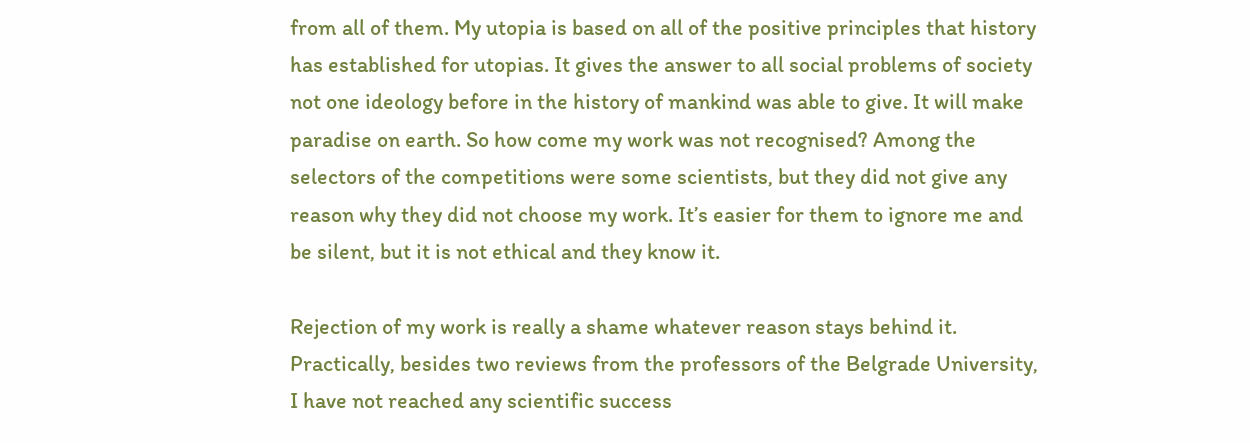from all of them. My utopia is based on all of the positive principles that history has established for utopias. It gives the answer to all social problems of society not one ideology before in the history of mankind was able to give. It will make paradise on earth. So how come my work was not recognised? Among the selectors of the competitions were some scientists, but they did not give any reason why they did not choose my work. It’s easier for them to ignore me and be silent, but it is not ethical and they know it.

Rejection of my work is really a shame whatever reason stays behind it. Practically, besides two reviews from the professors of the Belgrade University, I have not reached any scientific success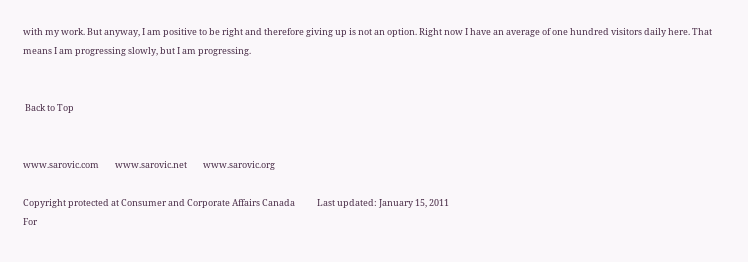with my work. But anyway, I am positive to be right and therefore giving up is not an option. Right now I have an average of one hundred visitors daily here. That means I am progressing slowly, but I am progressing.


 Back to Top


www.sarovic.com        www.sarovic.net        www.sarovic.org

Copyright protected at Consumer and Corporate Affairs Canada           Last updated: January 15, 2011
For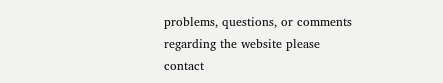problems, questions, or comments regarding the website please contact